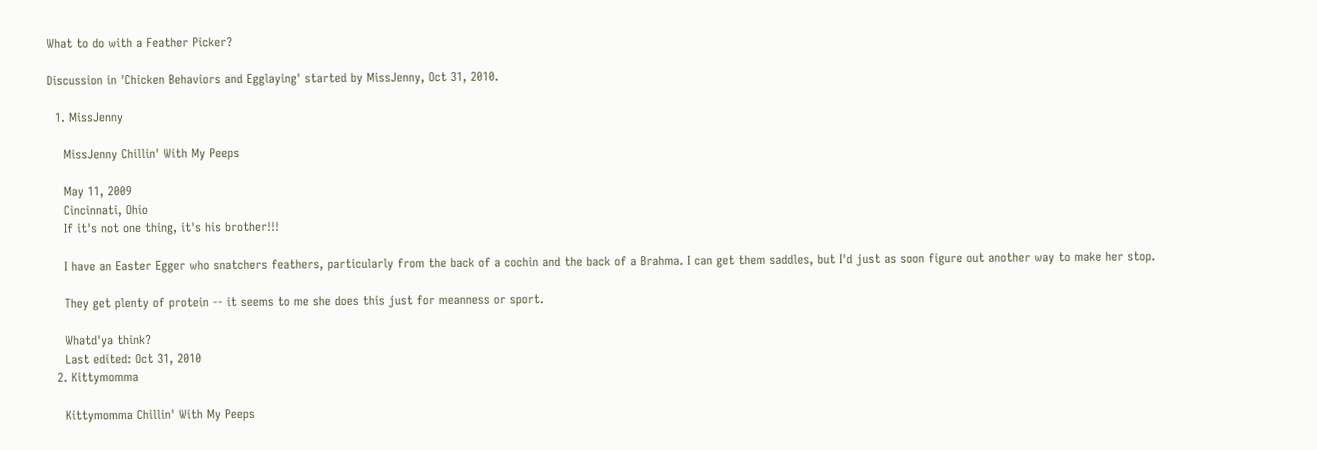What to do with a Feather Picker?

Discussion in 'Chicken Behaviors and Egglaying' started by MissJenny, Oct 31, 2010.

  1. MissJenny

    MissJenny Chillin' With My Peeps

    May 11, 2009
    Cincinnati, Ohio
    If it's not one thing, it's his brother!!!

    I have an Easter Egger who snatchers feathers, particularly from the back of a cochin and the back of a Brahma. I can get them saddles, but I'd just as soon figure out another way to make her stop.

    They get plenty of protein -- it seems to me she does this just for meanness or sport.

    Whatd'ya think?
    Last edited: Oct 31, 2010
  2. Kittymomma

    Kittymomma Chillin' With My Peeps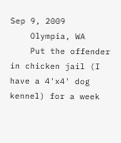Sep 9, 2009
    Olympia, WA
    Put the offender in chicken jail (I have a 4'x4' dog kennel) for a week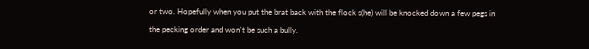or two. Hopefully when you put the brat back with the flock s(he) will be knocked down a few pegs in the pecking order and won't be such a bully.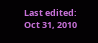Last edited: Oct 31, 2010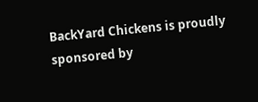BackYard Chickens is proudly sponsored by